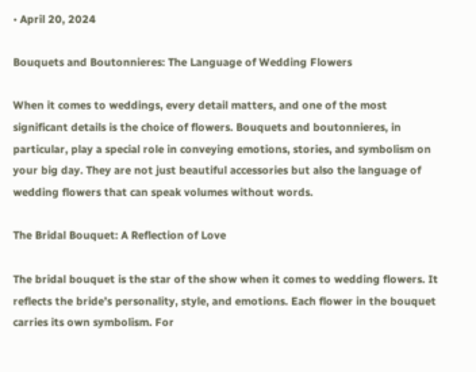• April 20, 2024

Bouquets and Boutonnieres: The Language of Wedding Flowers

When it comes to weddings, every detail matters, and one of the most significant details is the choice of flowers. Bouquets and boutonnieres, in particular, play a special role in conveying emotions, stories, and symbolism on your big day. They are not just beautiful accessories but also the language of wedding flowers that can speak volumes without words.

The Bridal Bouquet: A Reflection of Love

The bridal bouquet is the star of the show when it comes to wedding flowers. It reflects the bride’s personality, style, and emotions. Each flower in the bouquet carries its own symbolism. For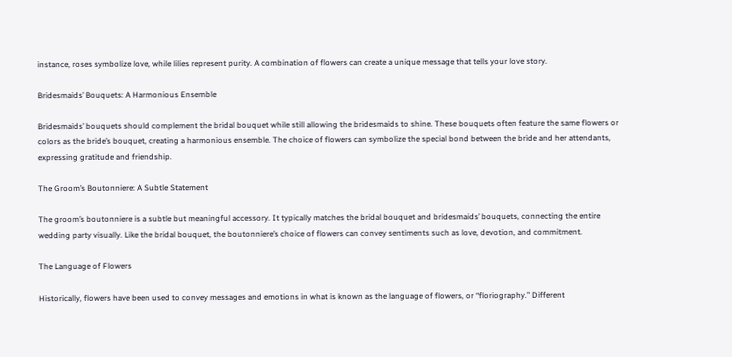instance, roses symbolize love, while lilies represent purity. A combination of flowers can create a unique message that tells your love story.

Bridesmaids’ Bouquets: A Harmonious Ensemble

Bridesmaids’ bouquets should complement the bridal bouquet while still allowing the bridesmaids to shine. These bouquets often feature the same flowers or colors as the bride’s bouquet, creating a harmonious ensemble. The choice of flowers can symbolize the special bond between the bride and her attendants, expressing gratitude and friendship.

The Groom’s Boutonniere: A Subtle Statement

The groom’s boutonniere is a subtle but meaningful accessory. It typically matches the bridal bouquet and bridesmaids’ bouquets, connecting the entire wedding party visually. Like the bridal bouquet, the boutonniere’s choice of flowers can convey sentiments such as love, devotion, and commitment.

The Language of Flowers

Historically, flowers have been used to convey messages and emotions in what is known as the language of flowers, or “floriography.” Different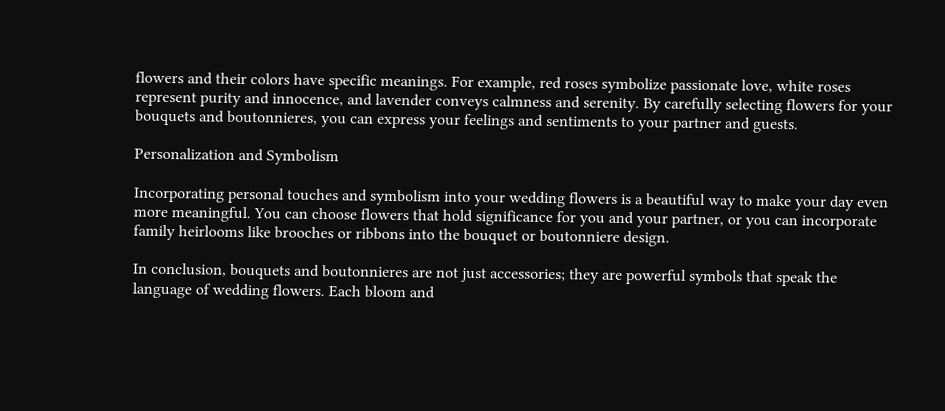flowers and their colors have specific meanings. For example, red roses symbolize passionate love, white roses represent purity and innocence, and lavender conveys calmness and serenity. By carefully selecting flowers for your bouquets and boutonnieres, you can express your feelings and sentiments to your partner and guests.

Personalization and Symbolism

Incorporating personal touches and symbolism into your wedding flowers is a beautiful way to make your day even more meaningful. You can choose flowers that hold significance for you and your partner, or you can incorporate family heirlooms like brooches or ribbons into the bouquet or boutonniere design.

In conclusion, bouquets and boutonnieres are not just accessories; they are powerful symbols that speak the language of wedding flowers. Each bloom and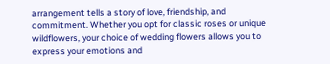arrangement tells a story of love, friendship, and commitment. Whether you opt for classic roses or unique wildflowers, your choice of wedding flowers allows you to express your emotions and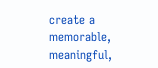create a memorable, meaningful,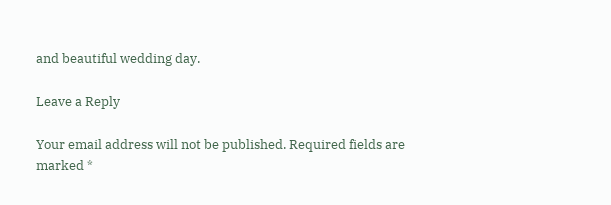and beautiful wedding day.

Leave a Reply

Your email address will not be published. Required fields are marked *